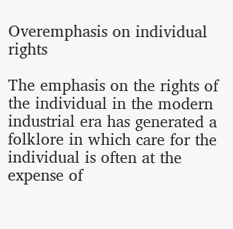Overemphasis on individual rights

The emphasis on the rights of the individual in the modern industrial era has generated a folklore in which care for the individual is often at the expense of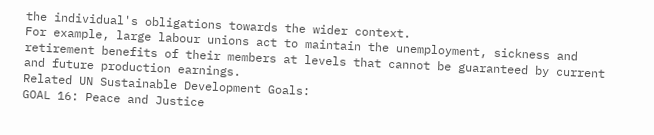the individual's obligations towards the wider context.
For example, large labour unions act to maintain the unemployment, sickness and retirement benefits of their members at levels that cannot be guaranteed by current and future production earnings.
Related UN Sustainable Development Goals:
GOAL 16: Peace and Justice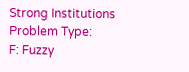Strong Institutions
Problem Type:
F: Fuzzy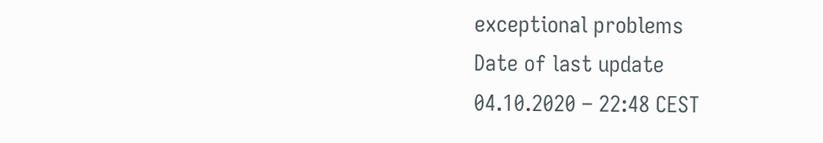exceptional problems
Date of last update
04.10.2020 – 22:48 CEST